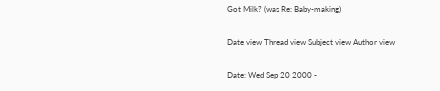Got Milk? (was Re: Baby-making)

Date view Thread view Subject view Author view

Date: Wed Sep 20 2000 -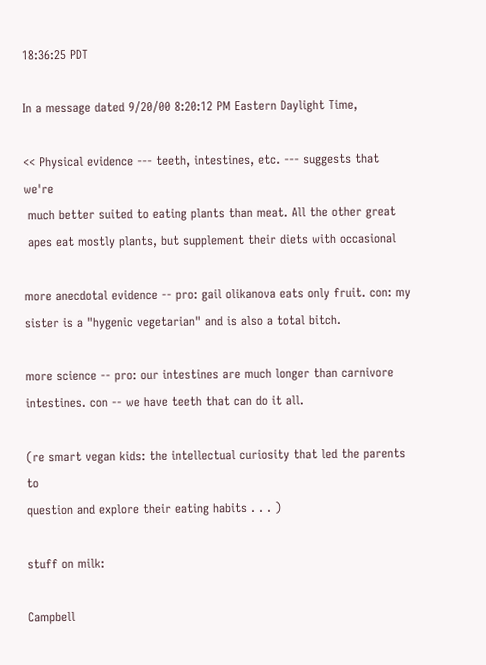18:36:25 PDT

In a message dated 9/20/00 8:20:12 PM Eastern Daylight Time,

<< Physical evidence --- teeth, intestines, etc. --- suggests that we're
 much better suited to eating plants than meat. All the other great
 apes eat mostly plants, but supplement their diets with occasional

more anecdotal evidence -- pro: gail olikanova eats only fruit. con: my
sister is a "hygenic vegetarian" and is also a total bitch.

more science -- pro: our intestines are much longer than carnivore
intestines. con -- we have teeth that can do it all.

(re smart vegan kids: the intellectual curiosity that led the parents to
question and explore their eating habits . . . )

stuff on milk:

Campbell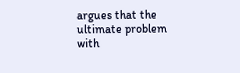argues that the ultimate problem with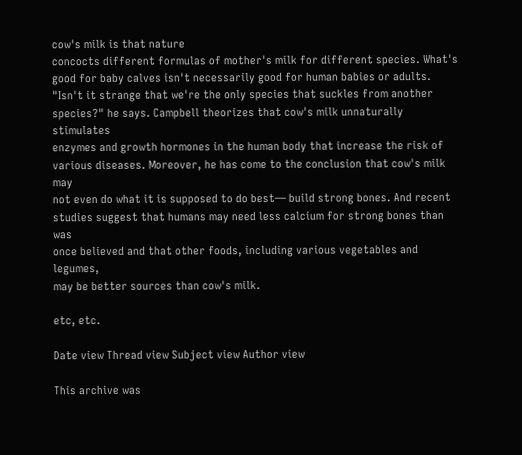cow's milk is that nature
concocts different formulas of mother's milk for different species. What's
good for baby calves isn't necessarily good for human babies or adults.
"Isn't it strange that we're the only species that suckles from another
species?" he says. Campbell theorizes that cow's milk unnaturally stimulates
enzymes and growth hormones in the human body that increase the risk of
various diseases. Moreover, he has come to the conclusion that cow's milk may
not even do what it is supposed to do best— build strong bones. And recent
studies suggest that humans may need less calcium for strong bones than was
once believed and that other foods, including various vegetables and legumes,
may be better sources than cow's milk.

etc, etc.

Date view Thread view Subject view Author view

This archive was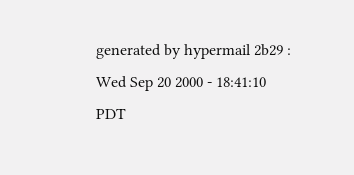generated by hypermail 2b29 : Wed Sep 20 2000 - 18:41:10 PDT